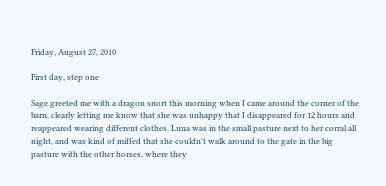Friday, August 27, 2010

First day, step one

Sage greeted me with a dragon snort this morning when I came around the corner of the barn, clearly letting me know that she was unhappy that I disappeared for 12 hours and reappeared wearing different clothes. Luna was in the small pasture next to her corral all night, and was kind of miffed that she couldn't walk around to the gate in the big pasture with the other horses, where they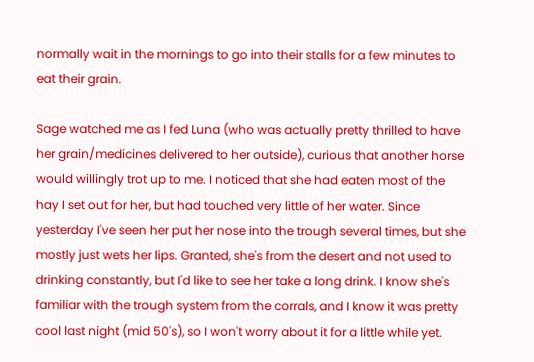normally wait in the mornings to go into their stalls for a few minutes to eat their grain.

Sage watched me as I fed Luna (who was actually pretty thrilled to have her grain/medicines delivered to her outside), curious that another horse would willingly trot up to me. I noticed that she had eaten most of the hay I set out for her, but had touched very little of her water. Since yesterday I've seen her put her nose into the trough several times, but she mostly just wets her lips. Granted, she's from the desert and not used to drinking constantly, but I'd like to see her take a long drink. I know she's familiar with the trough system from the corrals, and I know it was pretty cool last night (mid 50's), so I won't worry about it for a little while yet.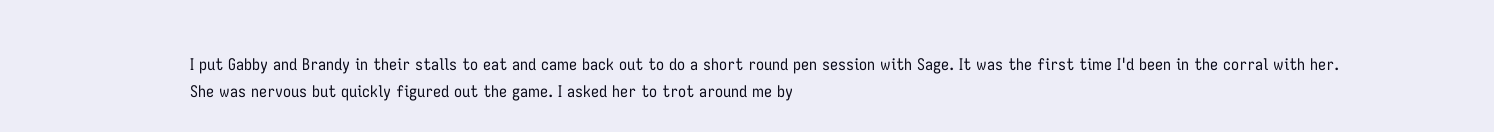I put Gabby and Brandy in their stalls to eat and came back out to do a short round pen session with Sage. It was the first time I'd been in the corral with her. She was nervous but quickly figured out the game. I asked her to trot around me by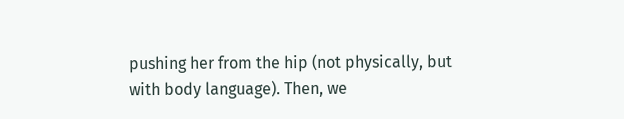pushing her from the hip (not physically, but with body language). Then, we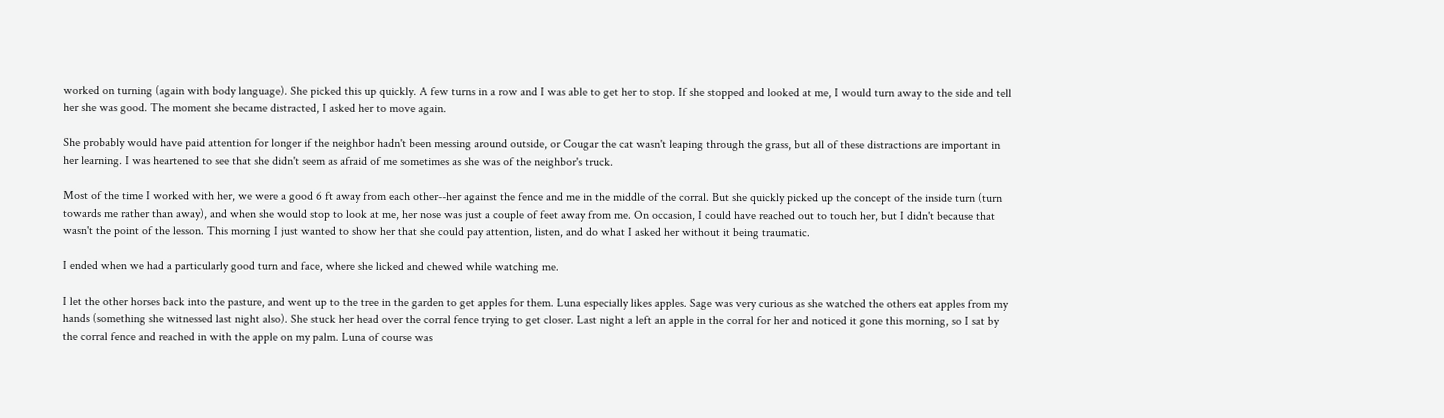worked on turning (again with body language). She picked this up quickly. A few turns in a row and I was able to get her to stop. If she stopped and looked at me, I would turn away to the side and tell her she was good. The moment she became distracted, I asked her to move again.

She probably would have paid attention for longer if the neighbor hadn't been messing around outside, or Cougar the cat wasn't leaping through the grass, but all of these distractions are important in her learning. I was heartened to see that she didn't seem as afraid of me sometimes as she was of the neighbor's truck.

Most of the time I worked with her, we were a good 6 ft away from each other--her against the fence and me in the middle of the corral. But she quickly picked up the concept of the inside turn (turn towards me rather than away), and when she would stop to look at me, her nose was just a couple of feet away from me. On occasion, I could have reached out to touch her, but I didn't because that wasn't the point of the lesson. This morning I just wanted to show her that she could pay attention, listen, and do what I asked her without it being traumatic.

I ended when we had a particularly good turn and face, where she licked and chewed while watching me.

I let the other horses back into the pasture, and went up to the tree in the garden to get apples for them. Luna especially likes apples. Sage was very curious as she watched the others eat apples from my hands (something she witnessed last night also). She stuck her head over the corral fence trying to get closer. Last night a left an apple in the corral for her and noticed it gone this morning, so I sat by the corral fence and reached in with the apple on my palm. Luna of course was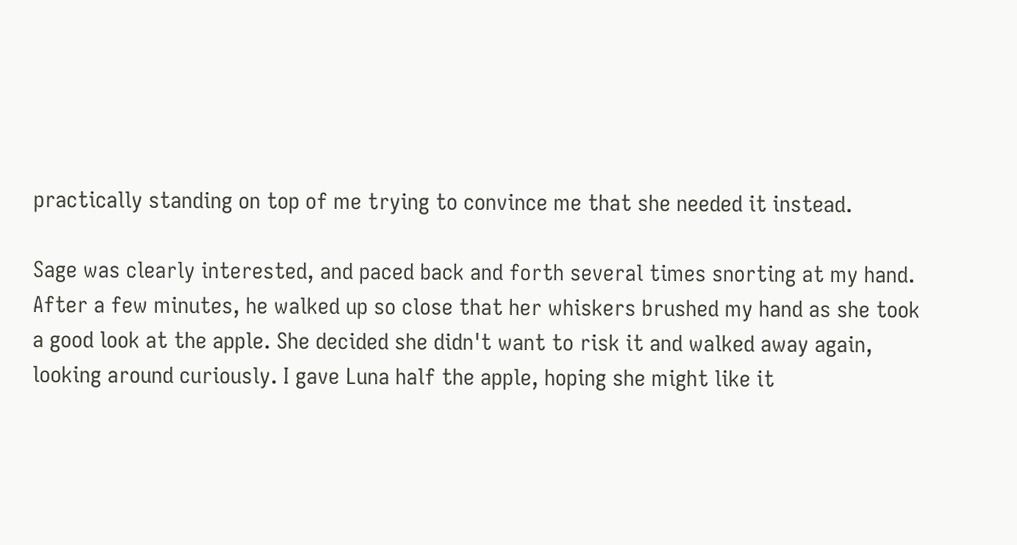practically standing on top of me trying to convince me that she needed it instead.

Sage was clearly interested, and paced back and forth several times snorting at my hand. After a few minutes, he walked up so close that her whiskers brushed my hand as she took a good look at the apple. She decided she didn't want to risk it and walked away again, looking around curiously. I gave Luna half the apple, hoping she might like it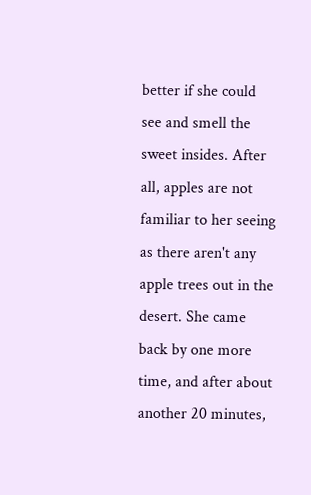better if she could see and smell the sweet insides. After all, apples are not familiar to her seeing as there aren't any apple trees out in the desert. She came back by one more time, and after about another 20 minutes,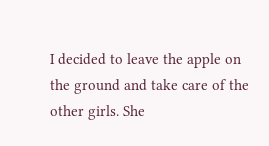I decided to leave the apple on the ground and take care of the other girls. She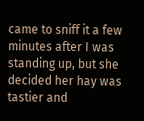came to sniff it a few minutes after I was standing up, but she decided her hay was tastier and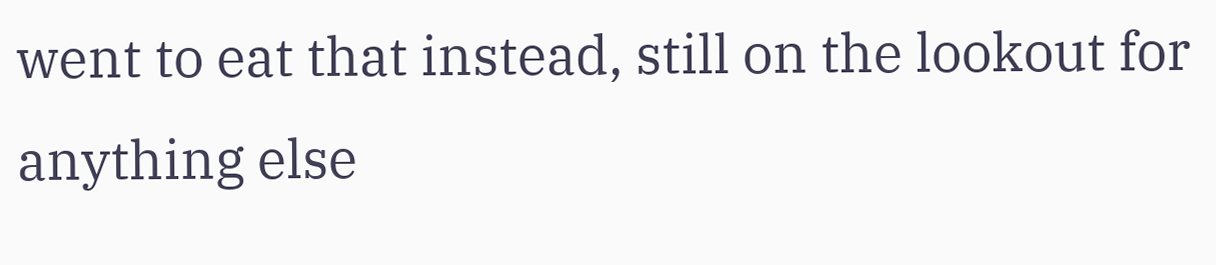went to eat that instead, still on the lookout for anything else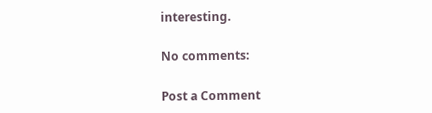interesting.

No comments:

Post a Comment